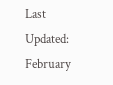Last Updated: February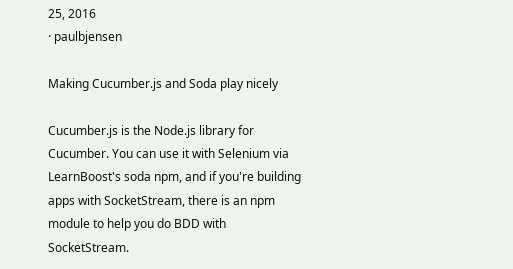25, 2016
· paulbjensen

Making Cucumber.js and Soda play nicely

Cucumber.js is the Node.js library for Cucumber. You can use it with Selenium via LearnBoost's soda npm, and if you're building apps with SocketStream, there is an npm module to help you do BDD with SocketStream.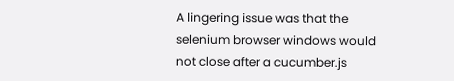A lingering issue was that the selenium browser windows would not close after a cucumber.js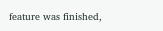feature was finished,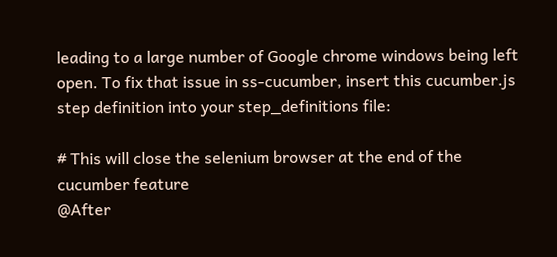leading to a large number of Google chrome windows being left open. To fix that issue in ss-cucumber, insert this cucumber.js step definition into your step_definitions file:

# This will close the selenium browser at the end of the cucumber feature
@After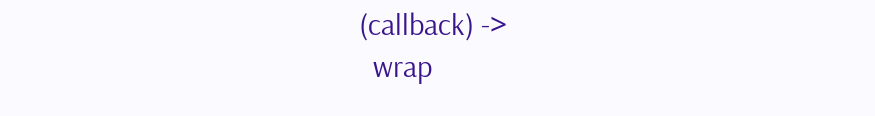(callback) ->
  wrap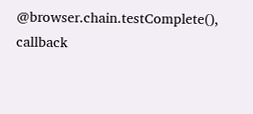@browser.chain.testComplete(), callback